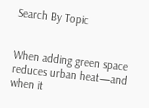Search By Topic


When adding green space reduces urban heat—and when it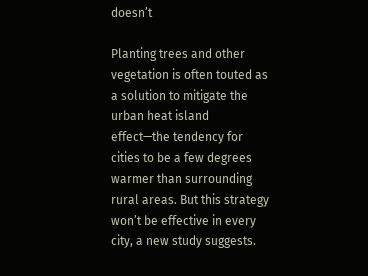doesn’t

Planting trees and other vegetation is often touted as a solution to mitigate the urban heat island effect—the tendency for cities to be a few degrees warmer than surrounding rural areas. But this strategy won’t be effective in every city, a new study suggests.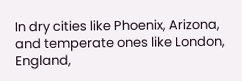In dry cities like Phoenix, Arizona, and temperate ones like London, England,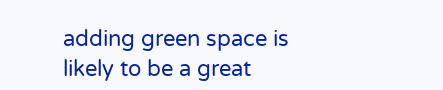adding green space is likely to be a great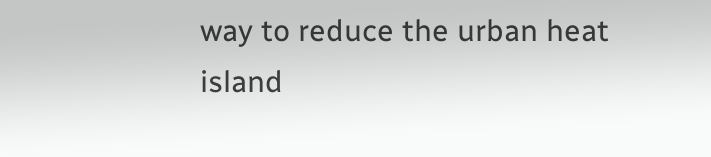way to reduce the urban heat island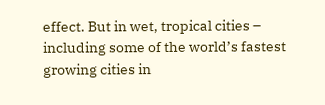effect. But in wet, tropical cities – including some of the world’s fastest growing cities in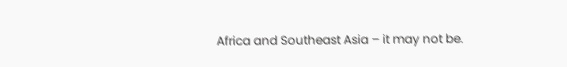Africa and Southeast Asia – it may not be.